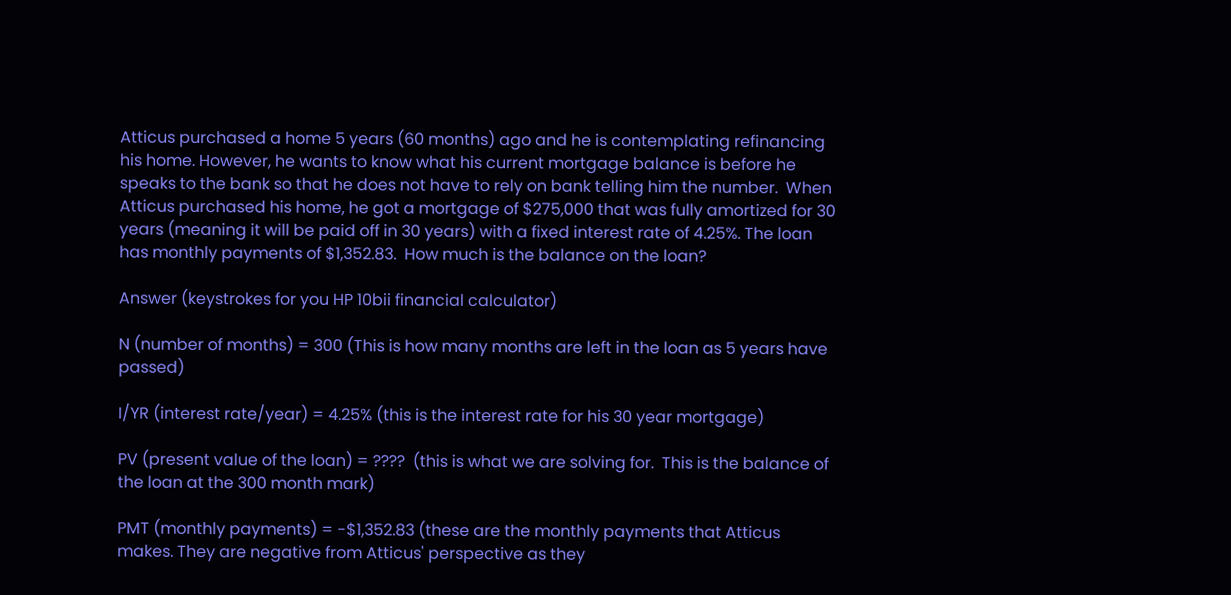Atticus purchased a home 5 years (60 months) ago and he is contemplating refinancing his home. However, he wants to know what his current mortgage balance is before he speaks to the bank so that he does not have to rely on bank telling him the number.  When Atticus purchased his home, he got a mortgage of $275,000 that was fully amortized for 30 years (meaning it will be paid off in 30 years) with a fixed interest rate of 4.25%. The loan has monthly payments of $1,352.83.  How much is the balance on the loan?

Answer (keystrokes for you HP 10bii financial calculator)

N (number of months) = 300 (This is how many months are left in the loan as 5 years have passed)

I/YR (interest rate/year) = 4.25% (this is the interest rate for his 30 year mortgage)

PV (present value of the loan) = ????  (this is what we are solving for.  This is the balance of the loan at the 300 month mark)

PMT (monthly payments) = -$1,352.83 (these are the monthly payments that Atticus makes. They are negative from Atticus' perspective as they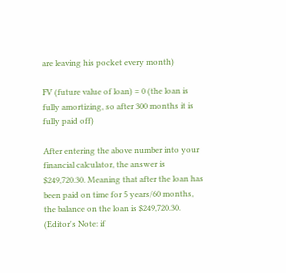are leaving his pocket every month)

FV (future value of loan) = 0 (the loan is fully amortizing, so after 300 months it is fully paid off)

After entering the above number into your financial calculator, the answer is $249,720.30. Meaning that after the loan has been paid on time for 5 years/60 months, the balance on the loan is $249,720.30. (Editor's Note: if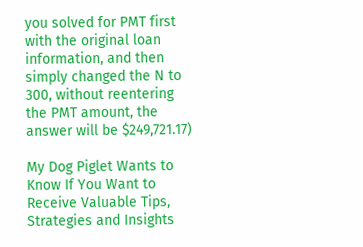you solved for PMT first with the original loan information, and then simply changed the N to 300, without reentering the PMT amount, the answer will be $249,721.17)

My Dog Piglet Wants to Know If You Want to Receive Valuable Tips, Strategies and Insights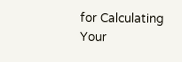for Calculating Your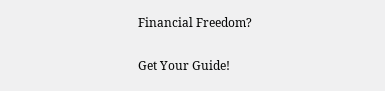Financial Freedom?

Get Your Guide!